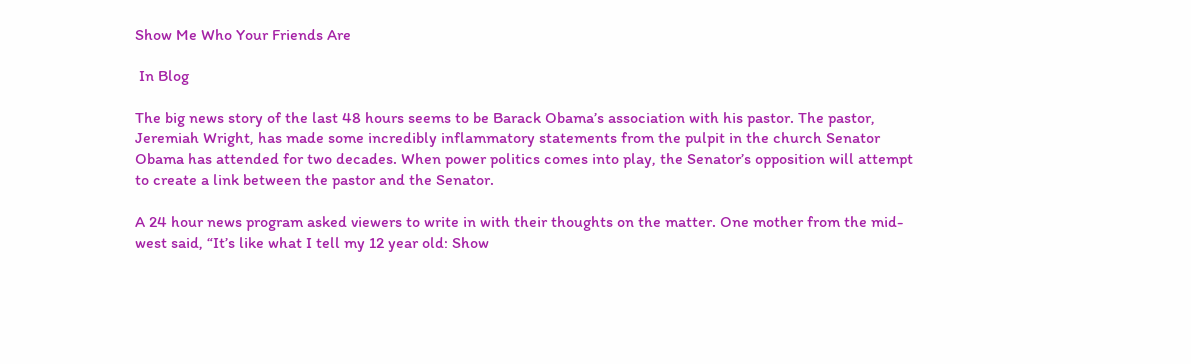Show Me Who Your Friends Are

 In Blog

The big news story of the last 48 hours seems to be Barack Obama’s association with his pastor. The pastor, Jeremiah Wright, has made some incredibly inflammatory statements from the pulpit in the church Senator Obama has attended for two decades. When power politics comes into play, the Senator’s opposition will attempt to create a link between the pastor and the Senator.

A 24 hour news program asked viewers to write in with their thoughts on the matter. One mother from the mid-west said, “It’s like what I tell my 12 year old: Show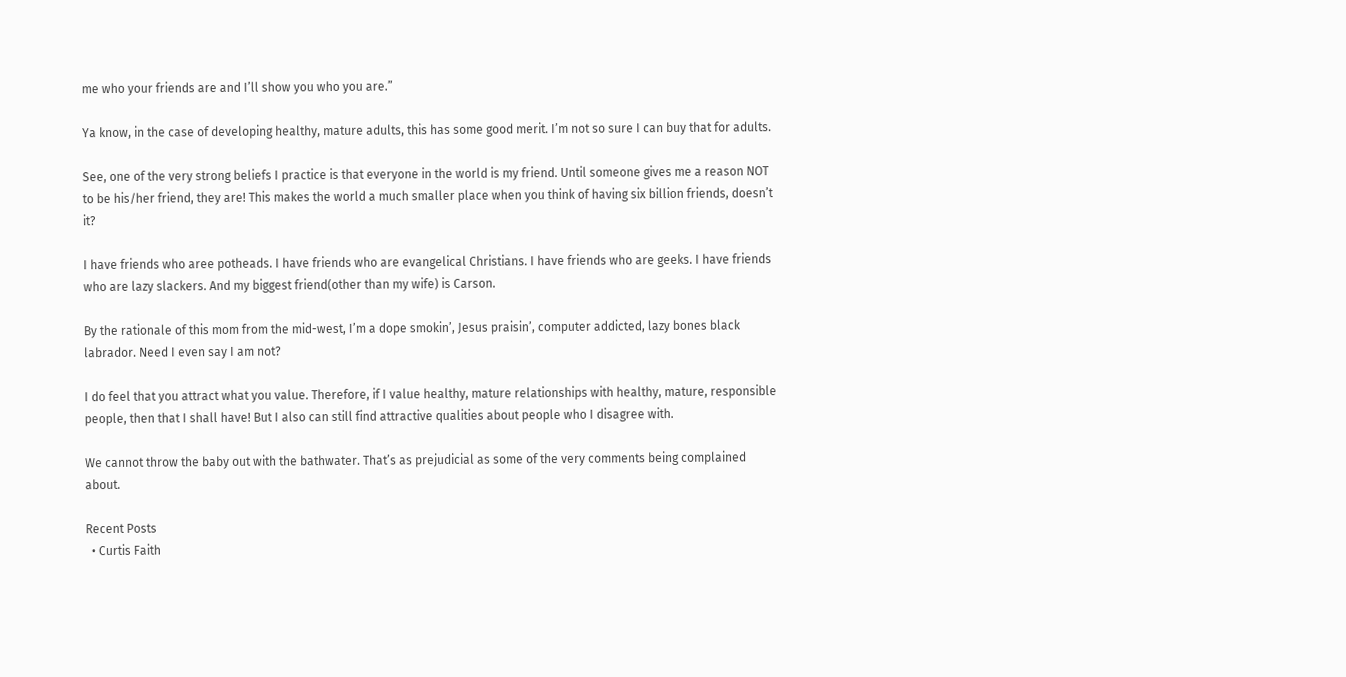me who your friends are and I’ll show you who you are.”

Ya know, in the case of developing healthy, mature adults, this has some good merit. I’m not so sure I can buy that for adults.

See, one of the very strong beliefs I practice is that everyone in the world is my friend. Until someone gives me a reason NOT to be his/her friend, they are! This makes the world a much smaller place when you think of having six billion friends, doesn’t it?

I have friends who aree potheads. I have friends who are evangelical Christians. I have friends who are geeks. I have friends who are lazy slackers. And my biggest friend(other than my wife) is Carson.

By the rationale of this mom from the mid-west, I’m a dope smokin’, Jesus praisin’, computer addicted, lazy bones black labrador. Need I even say I am not?

I do feel that you attract what you value. Therefore, if I value healthy, mature relationships with healthy, mature, responsible people, then that I shall have! But I also can still find attractive qualities about people who I disagree with.

We cannot throw the baby out with the bathwater. That’s as prejudicial as some of the very comments being complained about.

Recent Posts
  • Curtis Faith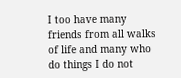I too have many friends from all walks of life and many who do things I do not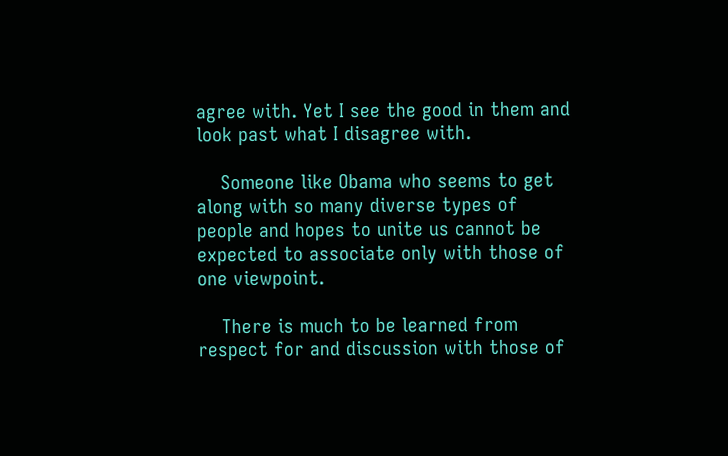agree with. Yet I see the good in them and look past what I disagree with.

    Someone like Obama who seems to get along with so many diverse types of people and hopes to unite us cannot be expected to associate only with those of one viewpoint.

    There is much to be learned from respect for and discussion with those of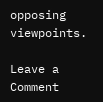opposing viewpoints.

Leave a Comment